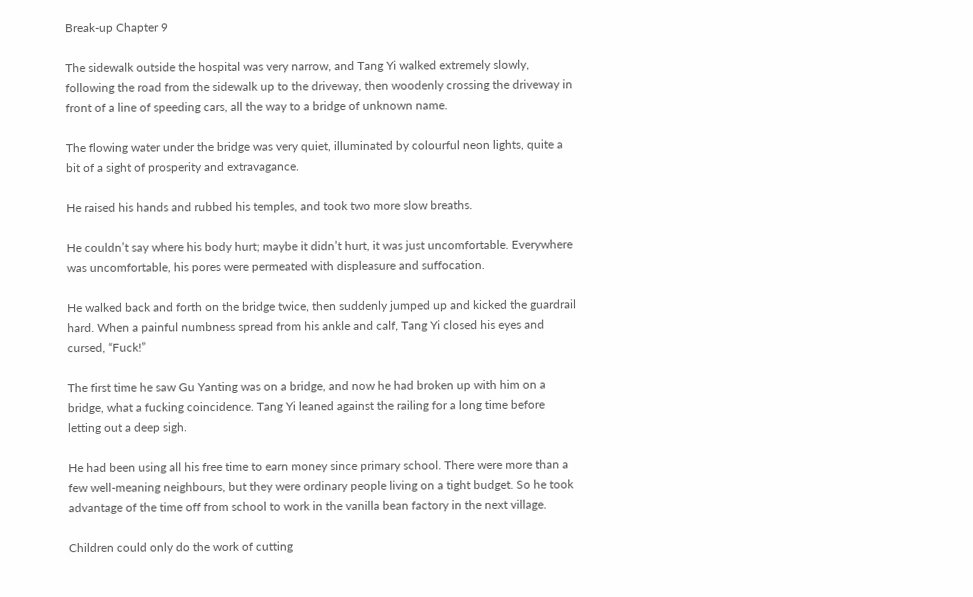Break-up Chapter 9

The sidewalk outside the hospital was very narrow, and Tang Yi walked extremely slowly, following the road from the sidewalk up to the driveway, then woodenly crossing the driveway in front of a line of speeding cars, all the way to a bridge of unknown name.

The flowing water under the bridge was very quiet, illuminated by colourful neon lights, quite a bit of a sight of prosperity and extravagance.

He raised his hands and rubbed his temples, and took two more slow breaths.

He couldn’t say where his body hurt; maybe it didn’t hurt, it was just uncomfortable. Everywhere was uncomfortable, his pores were permeated with displeasure and suffocation.

He walked back and forth on the bridge twice, then suddenly jumped up and kicked the guardrail hard. When a painful numbness spread from his ankle and calf, Tang Yi closed his eyes and cursed, “Fuck!”

The first time he saw Gu Yanting was on a bridge, and now he had broken up with him on a bridge, what a fucking coincidence. Tang Yi leaned against the railing for a long time before letting out a deep sigh.

He had been using all his free time to earn money since primary school. There were more than a few well-meaning neighbours, but they were ordinary people living on a tight budget. So he took advantage of the time off from school to work in the vanilla bean factory in the next village.

Children could only do the work of cutting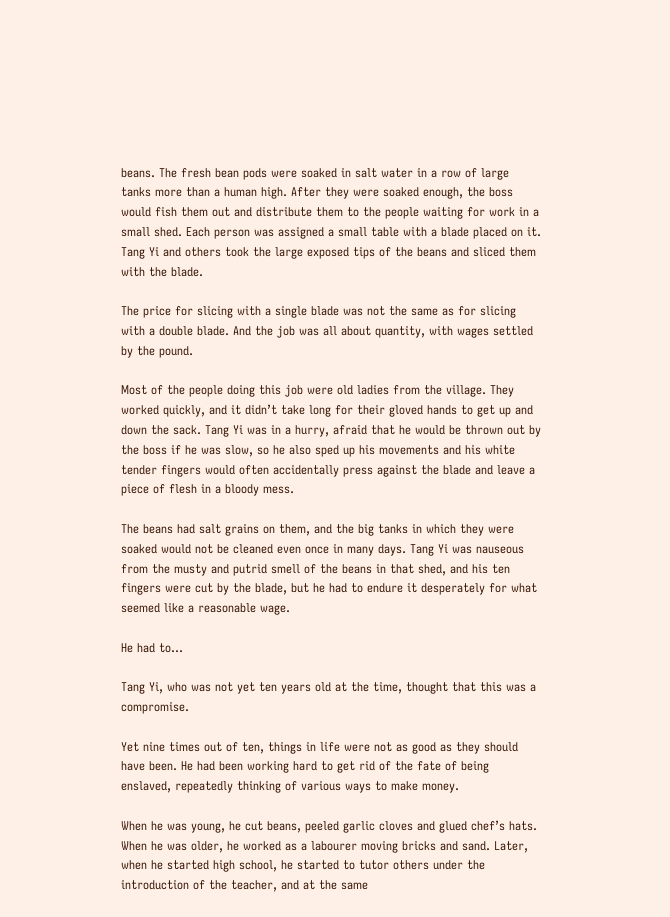beans. The fresh bean pods were soaked in salt water in a row of large tanks more than a human high. After they were soaked enough, the boss would fish them out and distribute them to the people waiting for work in a small shed. Each person was assigned a small table with a blade placed on it. Tang Yi and others took the large exposed tips of the beans and sliced them with the blade.

The price for slicing with a single blade was not the same as for slicing with a double blade. And the job was all about quantity, with wages settled by the pound.

Most of the people doing this job were old ladies from the village. They worked quickly, and it didn’t take long for their gloved hands to get up and down the sack. Tang Yi was in a hurry, afraid that he would be thrown out by the boss if he was slow, so he also sped up his movements and his white tender fingers would often accidentally press against the blade and leave a piece of flesh in a bloody mess.

The beans had salt grains on them, and the big tanks in which they were soaked would not be cleaned even once in many days. Tang Yi was nauseous from the musty and putrid smell of the beans in that shed, and his ten fingers were cut by the blade, but he had to endure it desperately for what seemed like a reasonable wage.

He had to…

Tang Yi, who was not yet ten years old at the time, thought that this was a compromise.

Yet nine times out of ten, things in life were not as good as they should have been. He had been working hard to get rid of the fate of being enslaved, repeatedly thinking of various ways to make money.

When he was young, he cut beans, peeled garlic cloves and glued chef’s hats. When he was older, he worked as a labourer moving bricks and sand. Later, when he started high school, he started to tutor others under the introduction of the teacher, and at the same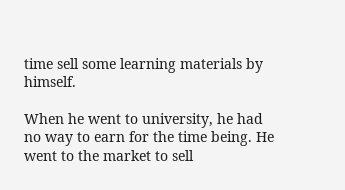time sell some learning materials by himself.

When he went to university, he had no way to earn for the time being. He went to the market to sell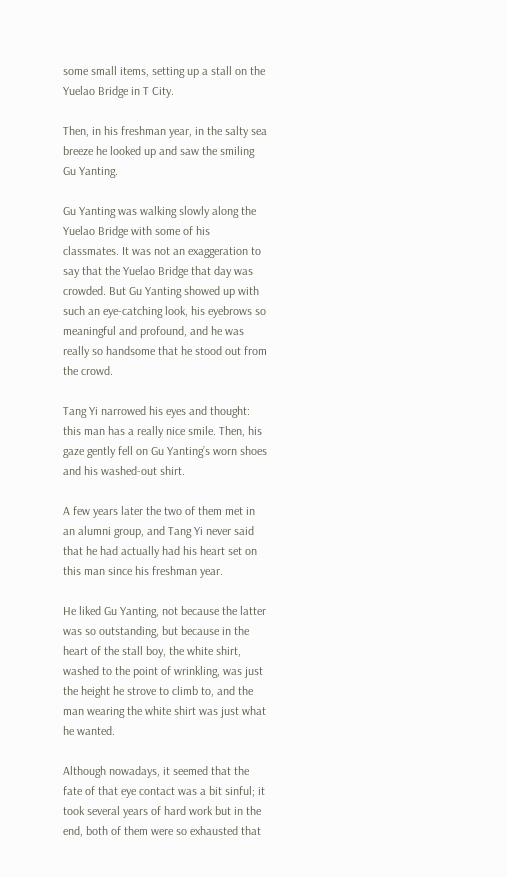some small items, setting up a stall on the Yuelao Bridge in T City.

Then, in his freshman year, in the salty sea breeze he looked up and saw the smiling Gu Yanting.

Gu Yanting was walking slowly along the Yuelao Bridge with some of his classmates. It was not an exaggeration to say that the Yuelao Bridge that day was crowded. But Gu Yanting showed up with such an eye-catching look, his eyebrows so meaningful and profound, and he was really so handsome that he stood out from the crowd.

Tang Yi narrowed his eyes and thought: this man has a really nice smile. Then, his gaze gently fell on Gu Yanting’s worn shoes and his washed-out shirt.

A few years later the two of them met in an alumni group, and Tang Yi never said that he had actually had his heart set on this man since his freshman year.

He liked Gu Yanting, not because the latter was so outstanding, but because in the heart of the stall boy, the white shirt, washed to the point of wrinkling, was just the height he strove to climb to, and the man wearing the white shirt was just what he wanted.

Although nowadays, it seemed that the fate of that eye contact was a bit sinful; it took several years of hard work but in the end, both of them were so exhausted that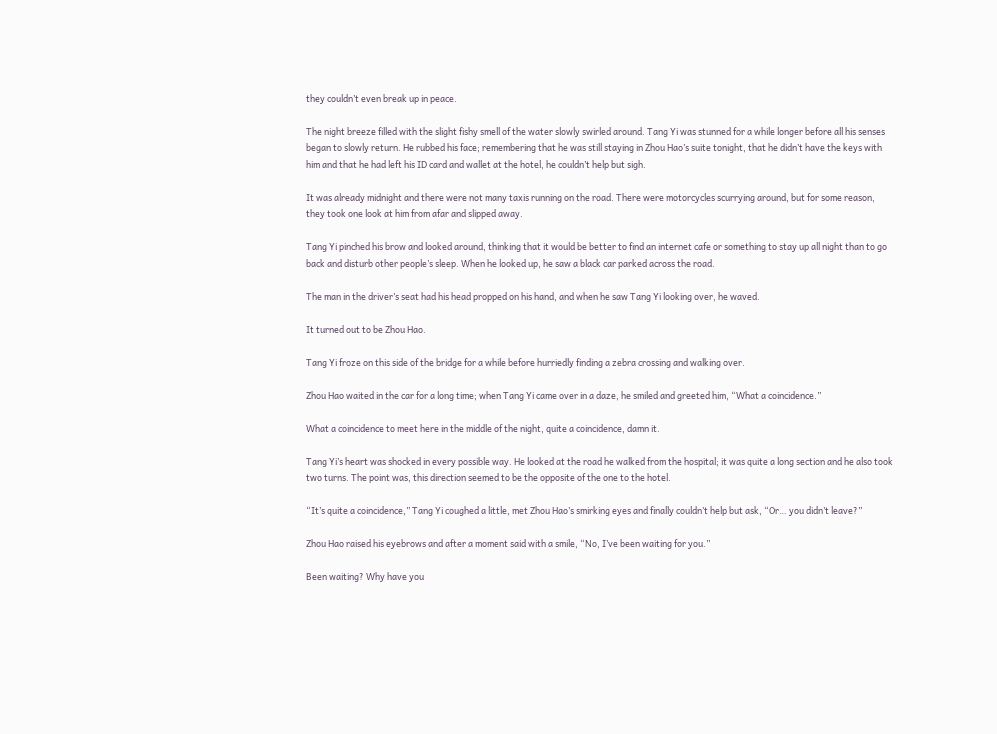they couldn’t even break up in peace.

The night breeze filled with the slight fishy smell of the water slowly swirled around. Tang Yi was stunned for a while longer before all his senses began to slowly return. He rubbed his face; remembering that he was still staying in Zhou Hao’s suite tonight, that he didn’t have the keys with him and that he had left his ID card and wallet at the hotel, he couldn’t help but sigh.

It was already midnight and there were not many taxis running on the road. There were motorcycles scurrying around, but for some reason, they took one look at him from afar and slipped away.

Tang Yi pinched his brow and looked around, thinking that it would be better to find an internet cafe or something to stay up all night than to go back and disturb other people’s sleep. When he looked up, he saw a black car parked across the road.

The man in the driver’s seat had his head propped on his hand, and when he saw Tang Yi looking over, he waved.

It turned out to be Zhou Hao.

Tang Yi froze on this side of the bridge for a while before hurriedly finding a zebra crossing and walking over.

Zhou Hao waited in the car for a long time; when Tang Yi came over in a daze, he smiled and greeted him, “What a coincidence.”

What a coincidence to meet here in the middle of the night, quite a coincidence, damn it.

Tang Yi’s heart was shocked in every possible way. He looked at the road he walked from the hospital; it was quite a long section and he also took two turns. The point was, this direction seemed to be the opposite of the one to the hotel.

“It’s quite a coincidence,” Tang Yi coughed a little, met Zhou Hao’s smirking eyes and finally couldn’t help but ask, “Or… you didn’t leave?”

Zhou Hao raised his eyebrows and after a moment said with a smile, “No, I’ve been waiting for you.”

Been waiting? Why have you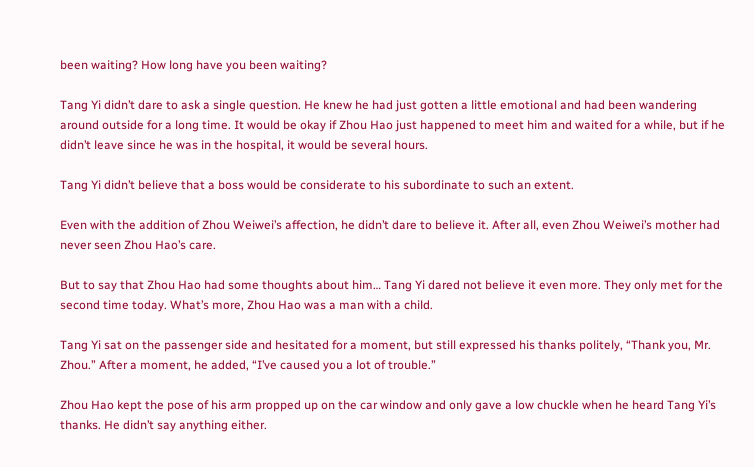been waiting? How long have you been waiting?

Tang Yi didn’t dare to ask a single question. He knew he had just gotten a little emotional and had been wandering around outside for a long time. It would be okay if Zhou Hao just happened to meet him and waited for a while, but if he didn’t leave since he was in the hospital, it would be several hours.

Tang Yi didn’t believe that a boss would be considerate to his subordinate to such an extent.

Even with the addition of Zhou Weiwei’s affection, he didn’t dare to believe it. After all, even Zhou Weiwei’s mother had never seen Zhou Hao’s care.

But to say that Zhou Hao had some thoughts about him… Tang Yi dared not believe it even more. They only met for the second time today. What’s more, Zhou Hao was a man with a child.

Tang Yi sat on the passenger side and hesitated for a moment, but still expressed his thanks politely, “Thank you, Mr. Zhou.” After a moment, he added, “I’ve caused you a lot of trouble.”

Zhou Hao kept the pose of his arm propped up on the car window and only gave a low chuckle when he heard Tang Yi’s thanks. He didn’t say anything either.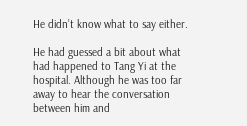He didn’t know what to say either.

He had guessed a bit about what had happened to Tang Yi at the hospital. Although he was too far away to hear the conversation between him and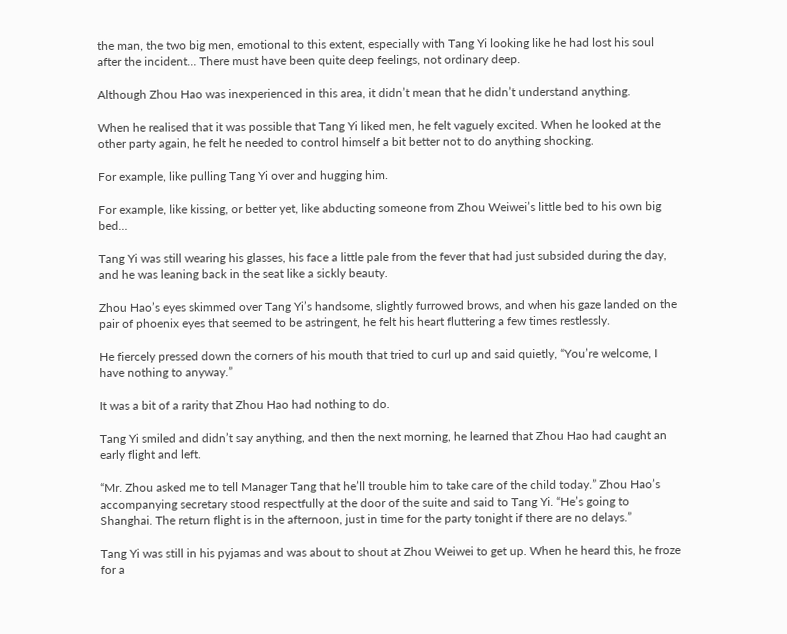the man, the two big men, emotional to this extent, especially with Tang Yi looking like he had lost his soul after the incident… There must have been quite deep feelings, not ordinary deep.

Although Zhou Hao was inexperienced in this area, it didn’t mean that he didn’t understand anything.

When he realised that it was possible that Tang Yi liked men, he felt vaguely excited. When he looked at the other party again, he felt he needed to control himself a bit better not to do anything shocking.

For example, like pulling Tang Yi over and hugging him.

For example, like kissing, or better yet, like abducting someone from Zhou Weiwei’s little bed to his own big bed…

Tang Yi was still wearing his glasses, his face a little pale from the fever that had just subsided during the day, and he was leaning back in the seat like a sickly beauty.

Zhou Hao’s eyes skimmed over Tang Yi’s handsome, slightly furrowed brows, and when his gaze landed on the pair of phoenix eyes that seemed to be astringent, he felt his heart fluttering a few times restlessly.

He fiercely pressed down the corners of his mouth that tried to curl up and said quietly, “You’re welcome, I have nothing to anyway.”

It was a bit of a rarity that Zhou Hao had nothing to do.

Tang Yi smiled and didn’t say anything, and then the next morning, he learned that Zhou Hao had caught an early flight and left.

“Mr. Zhou asked me to tell Manager Tang that he’ll trouble him to take care of the child today.” Zhou Hao’s accompanying secretary stood respectfully at the door of the suite and said to Tang Yi. “He’s going to Shanghai. The return flight is in the afternoon, just in time for the party tonight if there are no delays.”

Tang Yi was still in his pyjamas and was about to shout at Zhou Weiwei to get up. When he heard this, he froze for a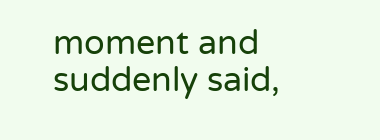moment and suddenly said,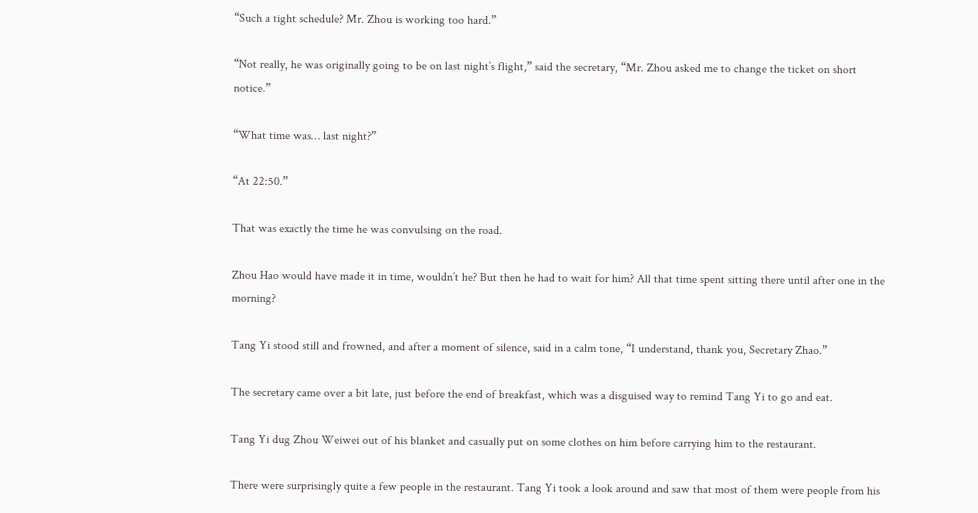“Such a tight schedule? Mr. Zhou is working too hard.”

“Not really, he was originally going to be on last night’s flight,” said the secretary, “Mr. Zhou asked me to change the ticket on short notice.”

“What time was… last night?”

“At 22:50.”

That was exactly the time he was convulsing on the road.

Zhou Hao would have made it in time, wouldn’t he? But then he had to wait for him? All that time spent sitting there until after one in the morning?

Tang Yi stood still and frowned, and after a moment of silence, said in a calm tone, “I understand, thank you, Secretary Zhao.”

The secretary came over a bit late, just before the end of breakfast, which was a disguised way to remind Tang Yi to go and eat.

Tang Yi dug Zhou Weiwei out of his blanket and casually put on some clothes on him before carrying him to the restaurant.

There were surprisingly quite a few people in the restaurant. Tang Yi took a look around and saw that most of them were people from his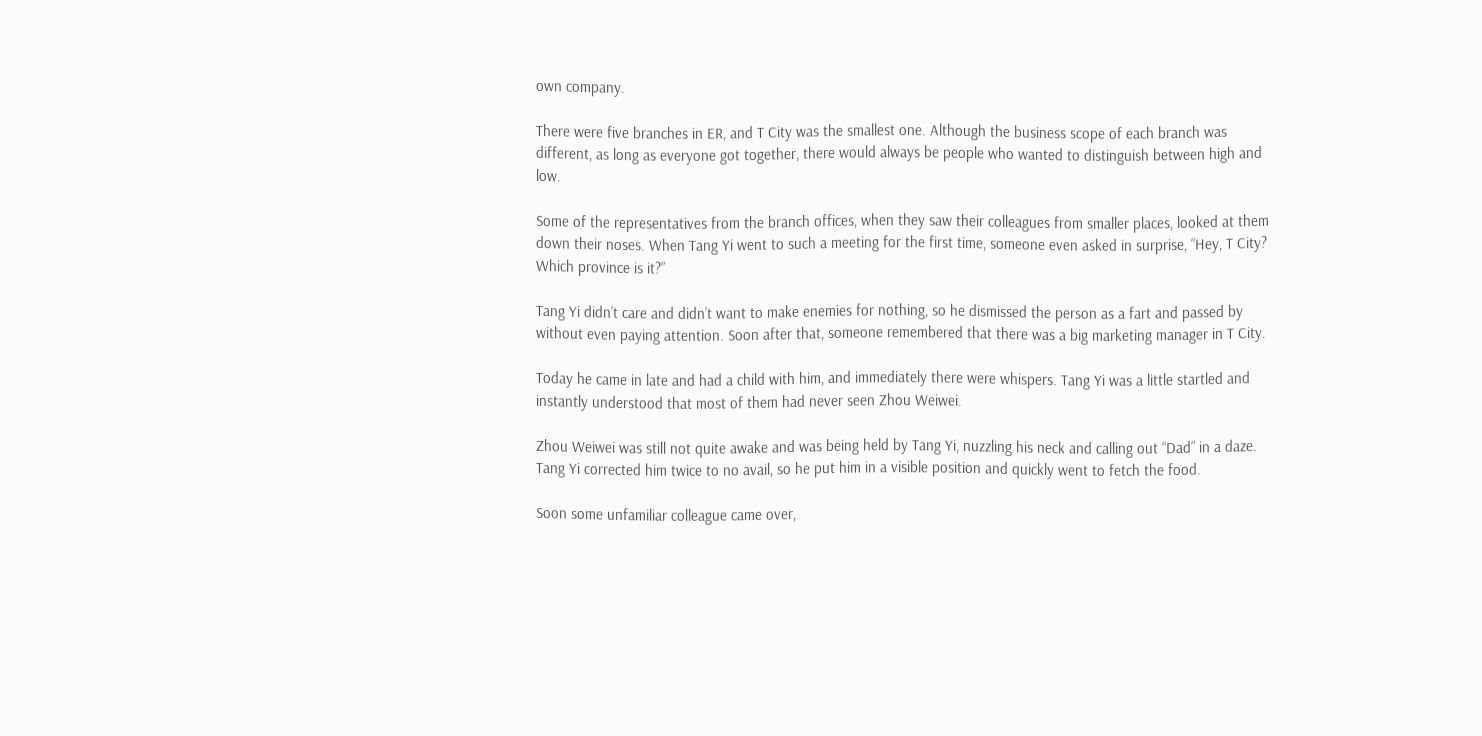own company.

There were five branches in ER, and T City was the smallest one. Although the business scope of each branch was different, as long as everyone got together, there would always be people who wanted to distinguish between high and low.

Some of the representatives from the branch offices, when they saw their colleagues from smaller places, looked at them down their noses. When Tang Yi went to such a meeting for the first time, someone even asked in surprise, “Hey, T City? Which province is it?”

Tang Yi didn’t care and didn’t want to make enemies for nothing, so he dismissed the person as a fart and passed by without even paying attention. Soon after that, someone remembered that there was a big marketing manager in T City.

Today he came in late and had a child with him, and immediately there were whispers. Tang Yi was a little startled and instantly understood that most of them had never seen Zhou Weiwei.

Zhou Weiwei was still not quite awake and was being held by Tang Yi, nuzzling his neck and calling out “Dad” in a daze. Tang Yi corrected him twice to no avail, so he put him in a visible position and quickly went to fetch the food.

Soon some unfamiliar colleague came over,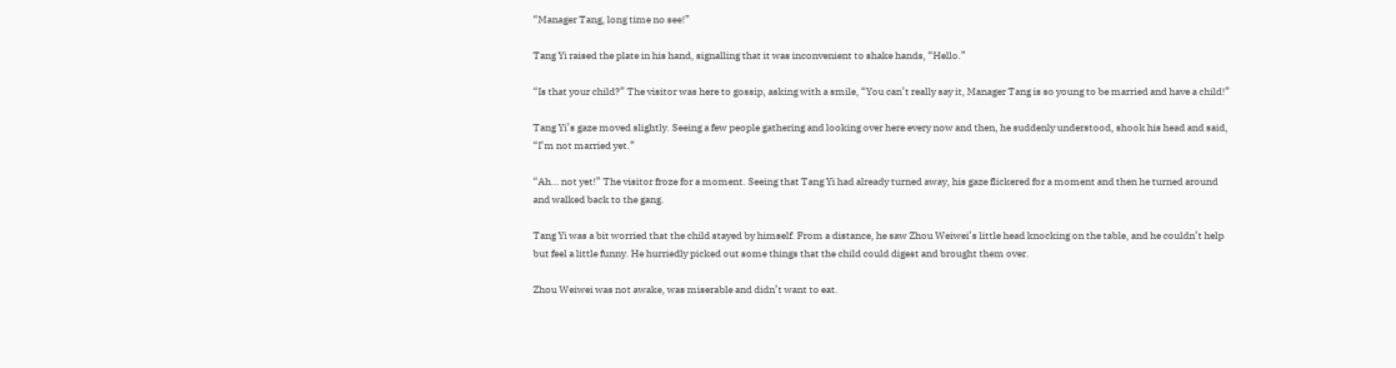“Manager Tang, long time no see!”

Tang Yi raised the plate in his hand, signalling that it was inconvenient to shake hands, “Hello.”

“Is that your child?” The visitor was here to gossip, asking with a smile, “You can’t really say it, Manager Tang is so young to be married and have a child!”

Tang Yi’s gaze moved slightly. Seeing a few people gathering and looking over here every now and then, he suddenly understood, shook his head and said, “I’m not married yet.”

“Ah… not yet!” The visitor froze for a moment. Seeing that Tang Yi had already turned away, his gaze flickered for a moment and then he turned around and walked back to the gang.

Tang Yi was a bit worried that the child stayed by himself. From a distance, he saw Zhou Weiwei’s little head knocking on the table, and he couldn’t help but feel a little funny. He hurriedly picked out some things that the child could digest and brought them over.

Zhou Weiwei was not awake, was miserable and didn’t want to eat.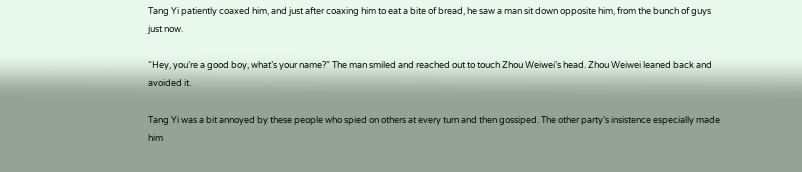Tang Yi patiently coaxed him, and just after coaxing him to eat a bite of bread, he saw a man sit down opposite him, from the bunch of guys just now.

“Hey, you’re a good boy, what’s your name?” The man smiled and reached out to touch Zhou Weiwei’s head. Zhou Weiwei leaned back and avoided it.

Tang Yi was a bit annoyed by these people who spied on others at every turn and then gossiped. The other party’s insistence especially made him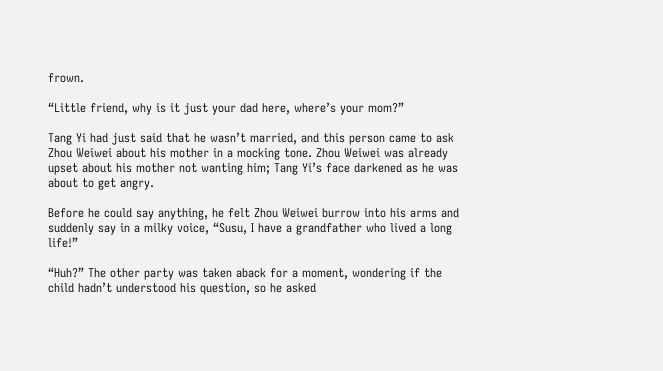frown.

“Little friend, why is it just your dad here, where’s your mom?”

Tang Yi had just said that he wasn’t married, and this person came to ask Zhou Weiwei about his mother in a mocking tone. Zhou Weiwei was already upset about his mother not wanting him; Tang Yi’s face darkened as he was about to get angry.

Before he could say anything, he felt Zhou Weiwei burrow into his arms and suddenly say in a milky voice, “Susu, I have a grandfather who lived a long life!”

“Huh?” The other party was taken aback for a moment, wondering if the child hadn’t understood his question, so he asked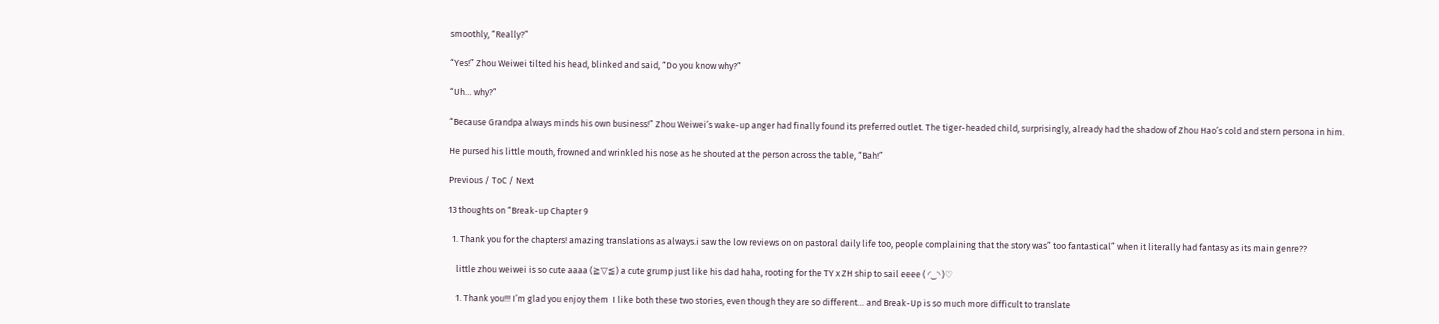smoothly, “Really?”

“Yes!” Zhou Weiwei tilted his head, blinked and said, “Do you know why?”

“Uh… why?”

“Because Grandpa always minds his own business!” Zhou Weiwei’s wake-up anger had finally found its preferred outlet. The tiger-headed child, surprisingly, already had the shadow of Zhou Hao’s cold and stern persona in him.

He pursed his little mouth, frowned and wrinkled his nose as he shouted at the person across the table, “Bah!”

Previous / ToC / Next

13 thoughts on “Break-up Chapter 9

  1. Thank you for the chapters! amazing translations as always.i saw the low reviews on on pastoral daily life too, people complaining that the story was” too fantastical” when it literally had fantasy as its main genre??

    little zhou weiwei is so cute aaaa (≧▽≦) a cute grump just like his dad haha, rooting for the TY x ZH ship to sail eeee ( ◜‿◝ )♡

    1. Thank you!!! I’m glad you enjoy them  I like both these two stories, even though they are so different… and Break-Up is so much more difficult to translate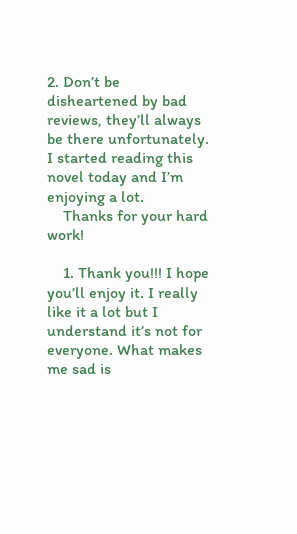2. Don’t be disheartened by bad reviews, they’ll always be there unfortunately. I started reading this novel today and I’m enjoying a lot.
    Thanks for your hard work!

    1. Thank you!!! I hope you’ll enjoy it. I really like it a lot but I understand it’s not for everyone. What makes me sad is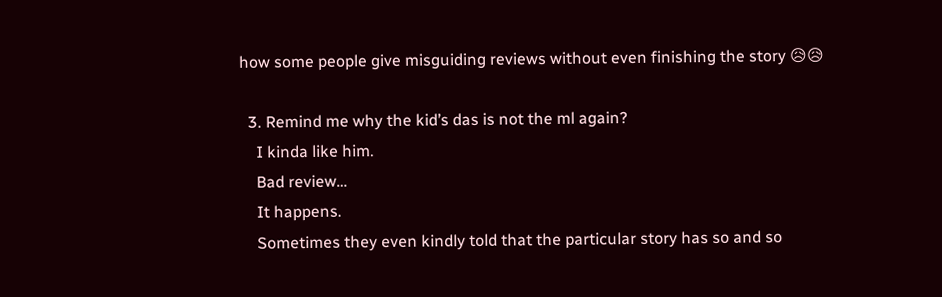how some people give misguiding reviews without even finishing the story 😥😥

  3. Remind me why the kid’s das is not the ml again?
    I kinda like him.
    Bad review…
    It happens.
    Sometimes they even kindly told that the particular story has so and so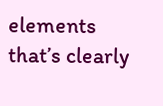elements that’s clearly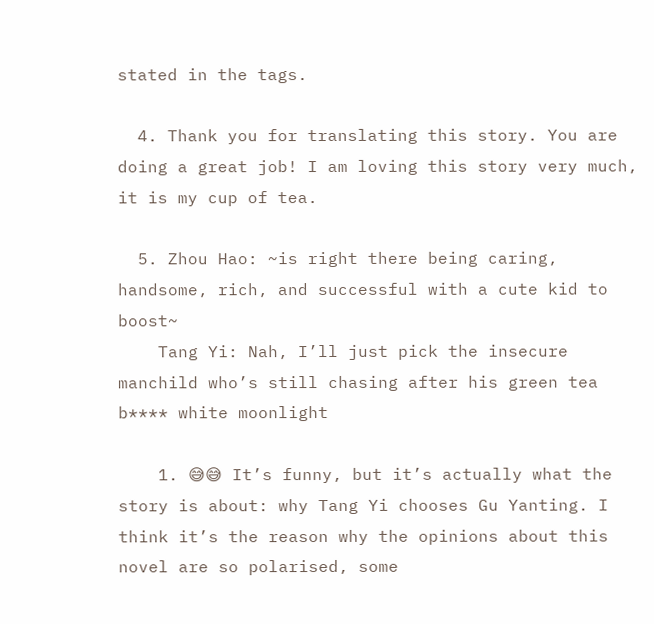stated in the tags.

  4. Thank you for translating this story. You are doing a great job! I am loving this story very much, it is my cup of tea.

  5. Zhou Hao: ~is right there being caring, handsome, rich, and successful with a cute kid to boost~
    Tang Yi: Nah, I’ll just pick the insecure manchild who’s still chasing after his green tea b**** white moonlight

    1. 😅😅 It’s funny, but it’s actually what the story is about: why Tang Yi chooses Gu Yanting. I think it’s the reason why the opinions about this novel are so polarised, some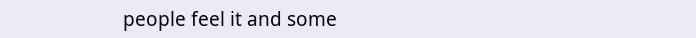people feel it and some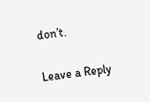don’t.

Leave a Reply